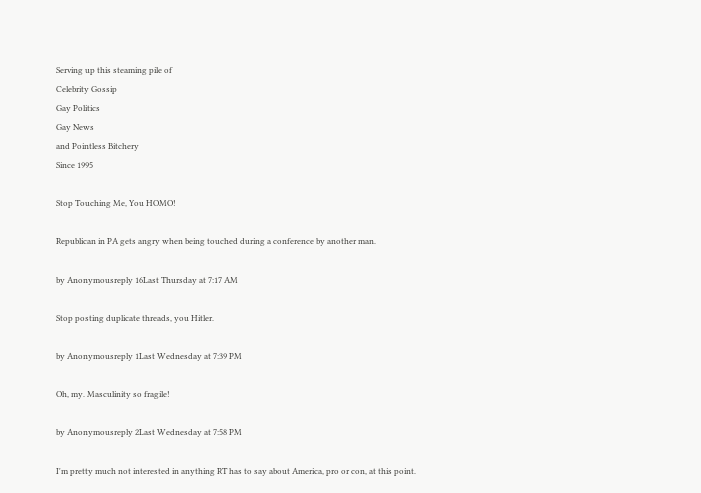Serving up this steaming pile of
Celebrity Gossip
Gay Politics
Gay News
and Pointless Bitchery
Since 1995

Stop Touching Me, You HOMO!

Republican in PA gets angry when being touched during a conference by another man.

by Anonymousreply 16Last Thursday at 7:17 AM

Stop posting duplicate threads, you Hitler.

by Anonymousreply 1Last Wednesday at 7:39 PM

Oh, my. Masculinity so fragile!

by Anonymousreply 2Last Wednesday at 7:58 PM

I'm pretty much not interested in anything RT has to say about America, pro or con, at this point.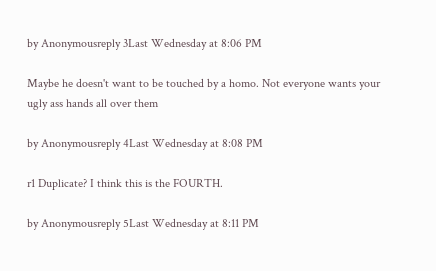by Anonymousreply 3Last Wednesday at 8:06 PM

Maybe he doesn't want to be touched by a homo. Not everyone wants your ugly ass hands all over them

by Anonymousreply 4Last Wednesday at 8:08 PM

r1 Duplicate? I think this is the FOURTH.

by Anonymousreply 5Last Wednesday at 8:11 PM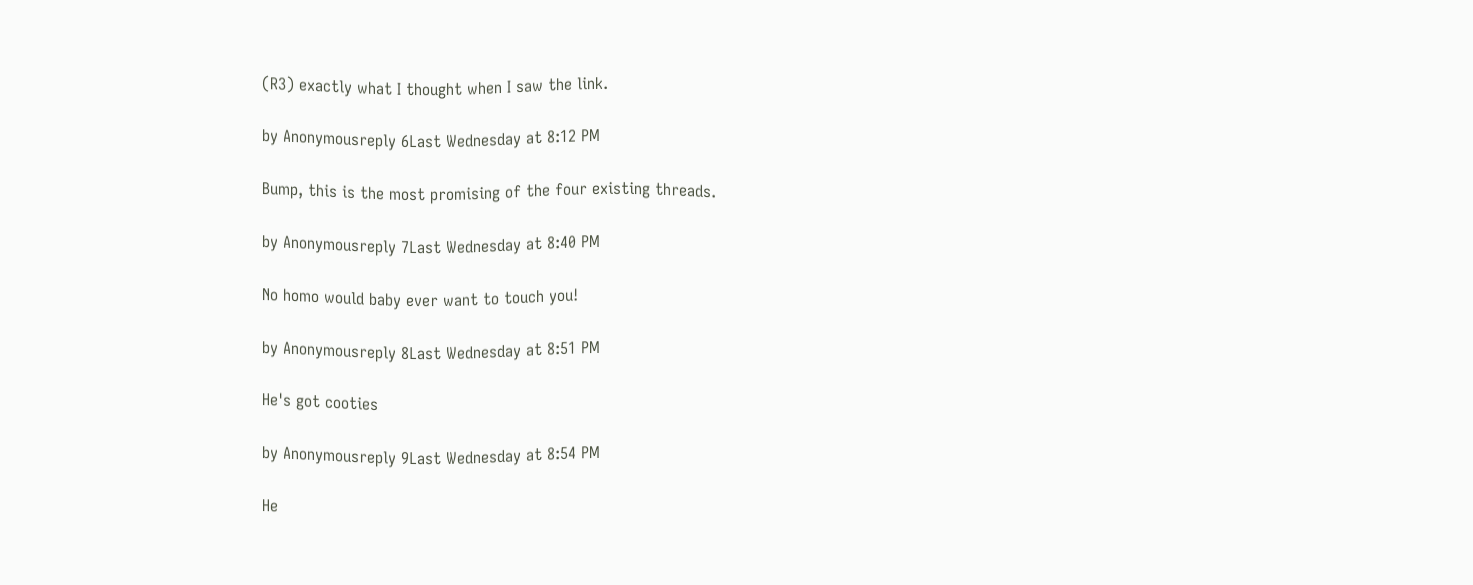(R3) exactly what I thought when I saw the link.

by Anonymousreply 6Last Wednesday at 8:12 PM

Bump, this is the most promising of the four existing threads.

by Anonymousreply 7Last Wednesday at 8:40 PM

No homo would baby ever want to touch you!

by Anonymousreply 8Last Wednesday at 8:51 PM

He's got cooties

by Anonymousreply 9Last Wednesday at 8:54 PM

He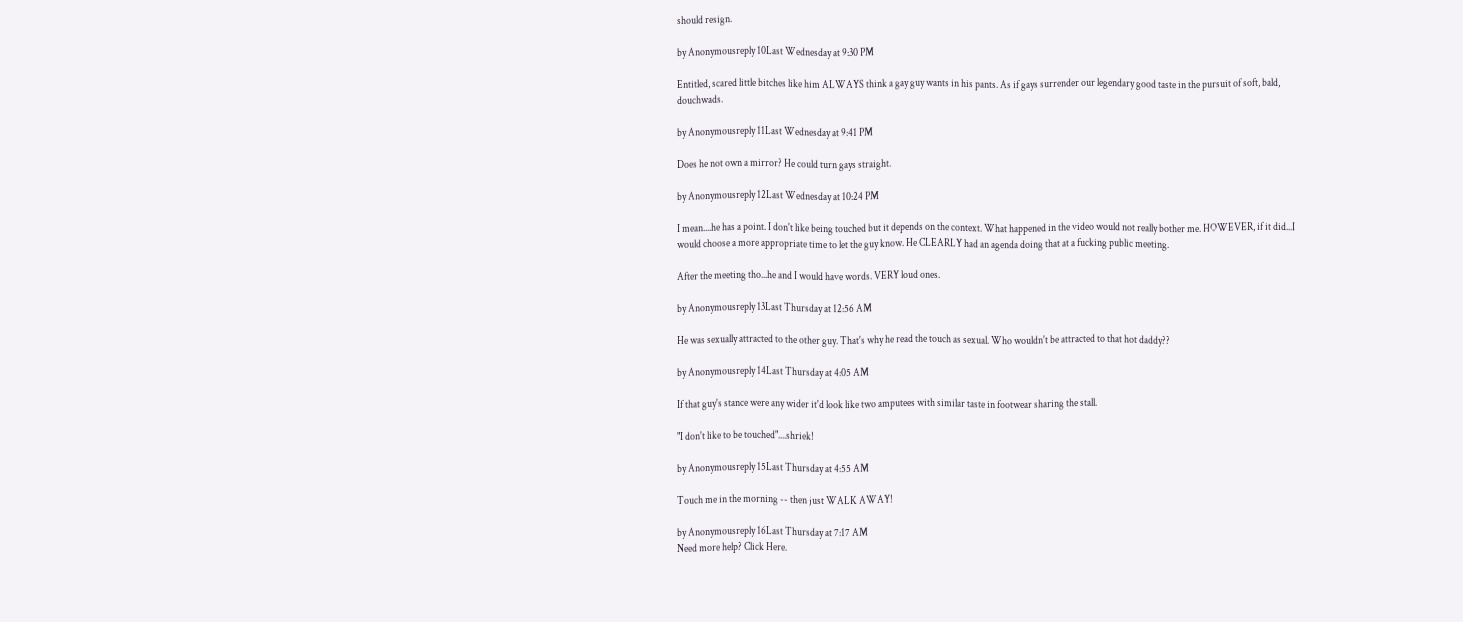should resign.

by Anonymousreply 10Last Wednesday at 9:30 PM

Entitled, scared little bitches like him ALWAYS think a gay guy wants in his pants. As if gays surrender our legendary good taste in the pursuit of soft, bald, douchwads.

by Anonymousreply 11Last Wednesday at 9:41 PM

Does he not own a mirror? He could turn gays straight.

by Anonymousreply 12Last Wednesday at 10:24 PM

I mean....he has a point. I don't like being touched but it depends on the context. What happened in the video would not really bother me. HOWEVER, if it did...I would choose a more appropriate time to let the guy know. He CLEARLY had an agenda doing that at a fucking public meeting.

After the meeting tho...he and I would have words. VERY loud ones.

by Anonymousreply 13Last Thursday at 12:56 AM

He was sexually attracted to the other guy. That's why he read the touch as sexual. Who wouldn't be attracted to that hot daddy??

by Anonymousreply 14Last Thursday at 4:05 AM

If that guy's stance were any wider it'd look like two amputees with similar taste in footwear sharing the stall.

"I don't like to be touched"....shriek!

by Anonymousreply 15Last Thursday at 4:55 AM

Touch me in the morning -- then just WALK AWAY!

by Anonymousreply 16Last Thursday at 7:17 AM
Need more help? Click Here.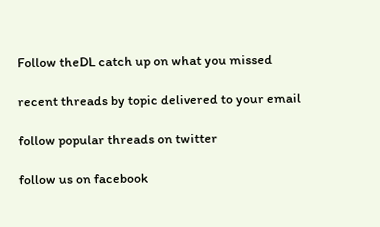Follow theDL catch up on what you missed

recent threads by topic delivered to your email

follow popular threads on twitter

follow us on facebook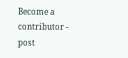Become a contributor - post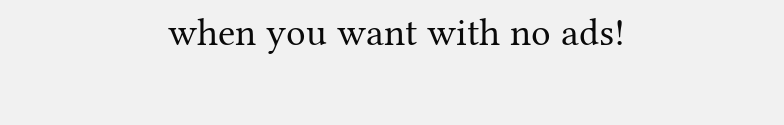when you want with no ads!